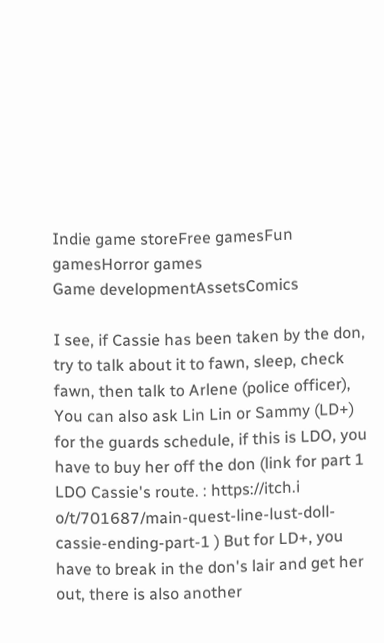Indie game storeFree gamesFun gamesHorror games
Game developmentAssetsComics

I see, if Cassie has been taken by the don, try to talk about it to fawn, sleep, check fawn, then talk to Arlene (police officer), You can also ask Lin Lin or Sammy (LD+) for the guards schedule, if this is LDO, you have to buy her off the don (link for part 1 LDO Cassie's route. : https://itch.i o/t/701687/main-quest-line-lust-doll-cassie-ending-part-1 ) But for LD+, you have to break in the don's lair and get her out, there is also another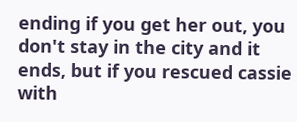ending if you get her out, you don't stay in the city and it ends, but if you rescued cassie with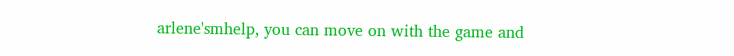arlene'smhelp, you can move on with the game and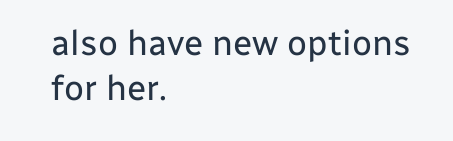also have new options for her.